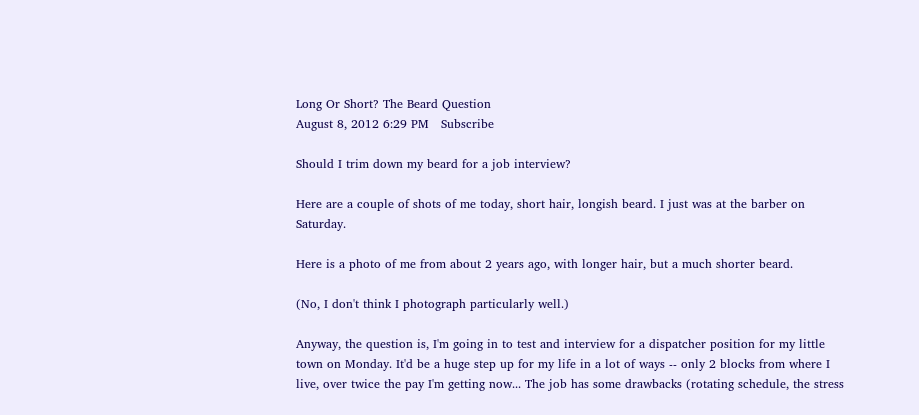Long Or Short? The Beard Question
August 8, 2012 6:29 PM   Subscribe

Should I trim down my beard for a job interview?

Here are a couple of shots of me today, short hair, longish beard. I just was at the barber on Saturday.

Here is a photo of me from about 2 years ago, with longer hair, but a much shorter beard.

(No, I don't think I photograph particularly well.)

Anyway, the question is, I'm going in to test and interview for a dispatcher position for my little town on Monday. It'd be a huge step up for my life in a lot of ways -- only 2 blocks from where I live, over twice the pay I'm getting now... The job has some drawbacks (rotating schedule, the stress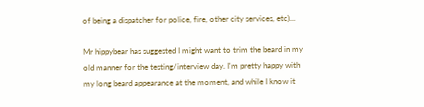of being a dispatcher for police, fire, other city services, etc)...

Mr hippybear has suggested I might want to trim the beard in my old manner for the testing/interview day. I'm pretty happy with my long beard appearance at the moment, and while I know it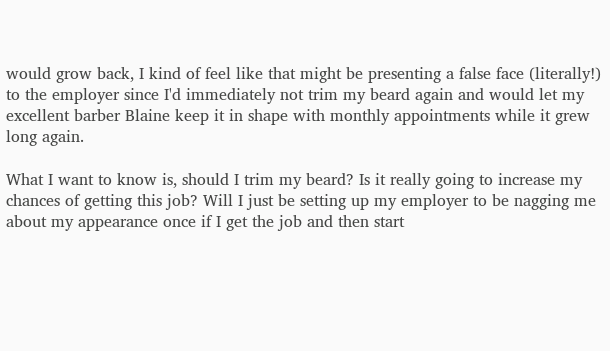would grow back, I kind of feel like that might be presenting a false face (literally!) to the employer since I'd immediately not trim my beard again and would let my excellent barber Blaine keep it in shape with monthly appointments while it grew long again.

What I want to know is, should I trim my beard? Is it really going to increase my chances of getting this job? Will I just be setting up my employer to be nagging me about my appearance once if I get the job and then start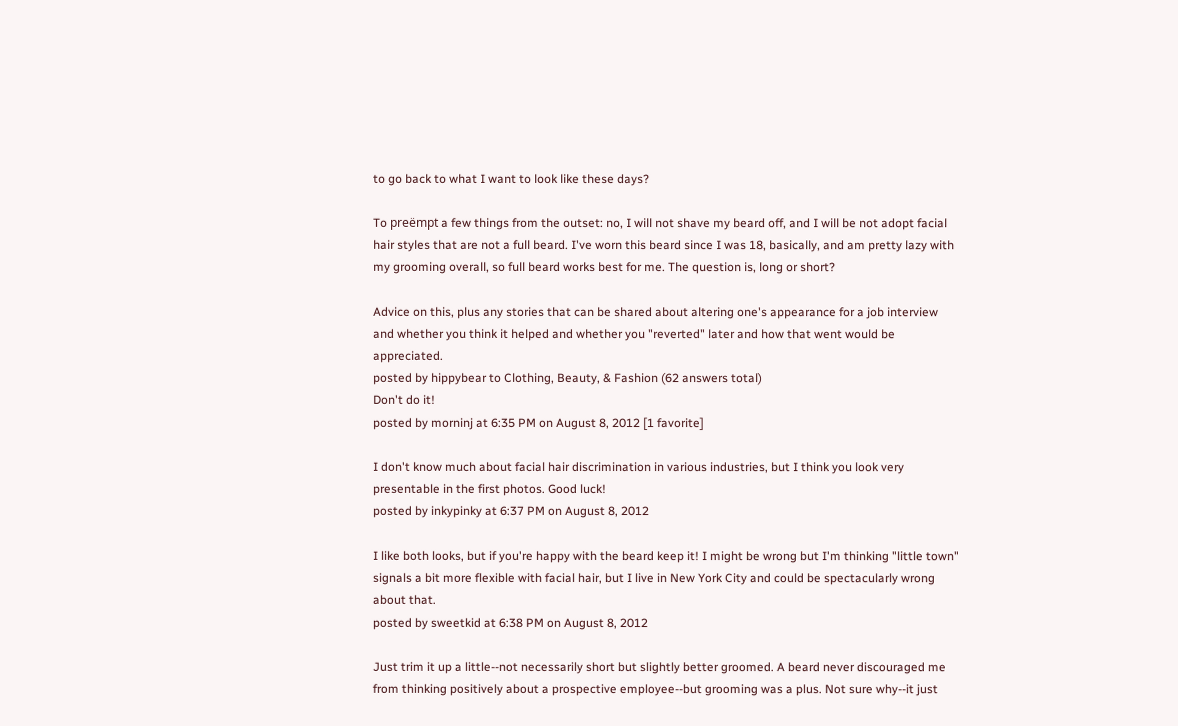to go back to what I want to look like these days?

To preëmpt a few things from the outset: no, I will not shave my beard off, and I will be not adopt facial hair styles that are not a full beard. I've worn this beard since I was 18, basically, and am pretty lazy with my grooming overall, so full beard works best for me. The question is, long or short?

Advice on this, plus any stories that can be shared about altering one's appearance for a job interview and whether you think it helped and whether you "reverted" later and how that went would be appreciated.
posted by hippybear to Clothing, Beauty, & Fashion (62 answers total)
Don't do it!
posted by morninj at 6:35 PM on August 8, 2012 [1 favorite]

I don't know much about facial hair discrimination in various industries, but I think you look very presentable in the first photos. Good luck!
posted by inkypinky at 6:37 PM on August 8, 2012

I like both looks, but if you're happy with the beard keep it! I might be wrong but I'm thinking "little town" signals a bit more flexible with facial hair, but I live in New York City and could be spectacularly wrong about that.
posted by sweetkid at 6:38 PM on August 8, 2012

Just trim it up a little--not necessarily short but slightly better groomed. A beard never discouraged me from thinking positively about a prospective employee--but grooming was a plus. Not sure why--it just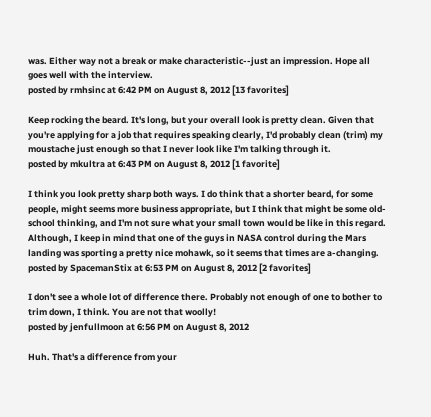was. Either way not a break or make characteristic--just an impression. Hope all goes well with the interview.
posted by rmhsinc at 6:42 PM on August 8, 2012 [13 favorites]

Keep rocking the beard. It's long, but your overall look is pretty clean. Given that you're applying for a job that requires speaking clearly, I'd probably clean (trim) my moustache just enough so that I never look like I'm talking through it.
posted by mkultra at 6:43 PM on August 8, 2012 [1 favorite]

I think you look pretty sharp both ways. I do think that a shorter beard, for some people, might seems more business appropriate, but I think that might be some old-school thinking, and I'm not sure what your small town would be like in this regard. Although, I keep in mind that one of the guys in NASA control during the Mars landing was sporting a pretty nice mohawk, so it seems that times are a-changing.
posted by SpacemanStix at 6:53 PM on August 8, 2012 [2 favorites]

I don't see a whole lot of difference there. Probably not enough of one to bother to trim down, I think. You are not that woolly!
posted by jenfullmoon at 6:56 PM on August 8, 2012

Huh. That's a difference from your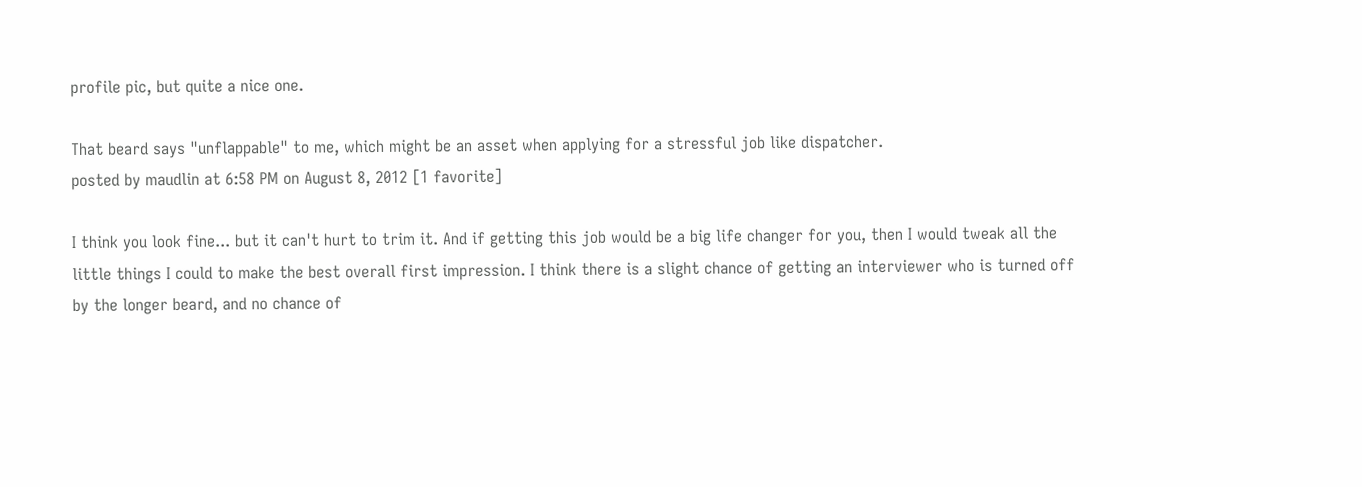profile pic, but quite a nice one.

That beard says "unflappable" to me, which might be an asset when applying for a stressful job like dispatcher.
posted by maudlin at 6:58 PM on August 8, 2012 [1 favorite]

I think you look fine... but it can't hurt to trim it. And if getting this job would be a big life changer for you, then I would tweak all the little things I could to make the best overall first impression. I think there is a slight chance of getting an interviewer who is turned off by the longer beard, and no chance of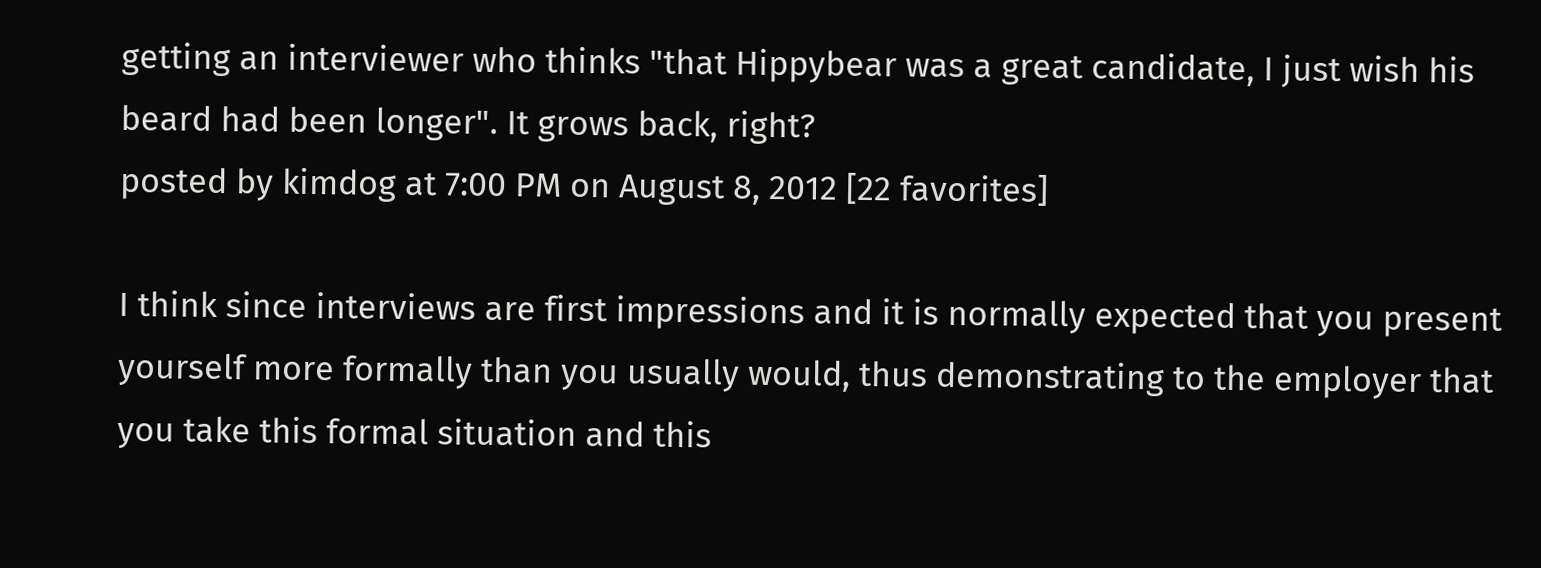getting an interviewer who thinks "that Hippybear was a great candidate, I just wish his beard had been longer". It grows back, right?
posted by kimdog at 7:00 PM on August 8, 2012 [22 favorites]

I think since interviews are first impressions and it is normally expected that you present yourself more formally than you usually would, thus demonstrating to the employer that you take this formal situation and this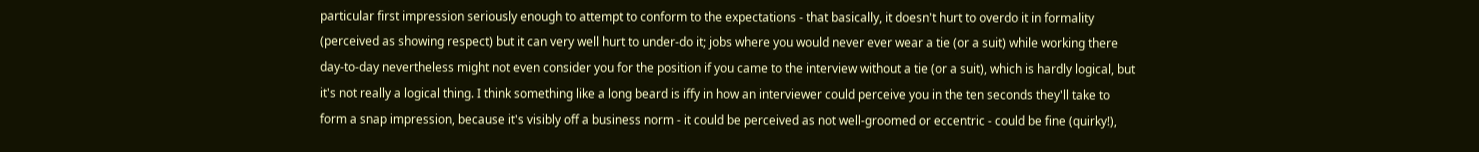particular first impression seriously enough to attempt to conform to the expectations - that basically, it doesn't hurt to overdo it in formality (perceived as showing respect) but it can very well hurt to under-do it; jobs where you would never ever wear a tie (or a suit) while working there day-to-day nevertheless might not even consider you for the position if you came to the interview without a tie (or a suit), which is hardly logical, but it's not really a logical thing. I think something like a long beard is iffy in how an interviewer could perceive you in the ten seconds they'll take to form a snap impression, because it's visibly off a business norm - it could be perceived as not well-groomed or eccentric - could be fine (quirky!),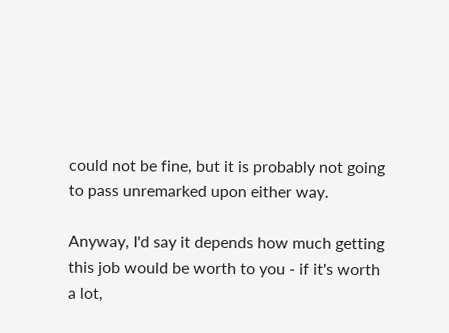could not be fine, but it is probably not going to pass unremarked upon either way.

Anyway, I'd say it depends how much getting this job would be worth to you - if it's worth a lot,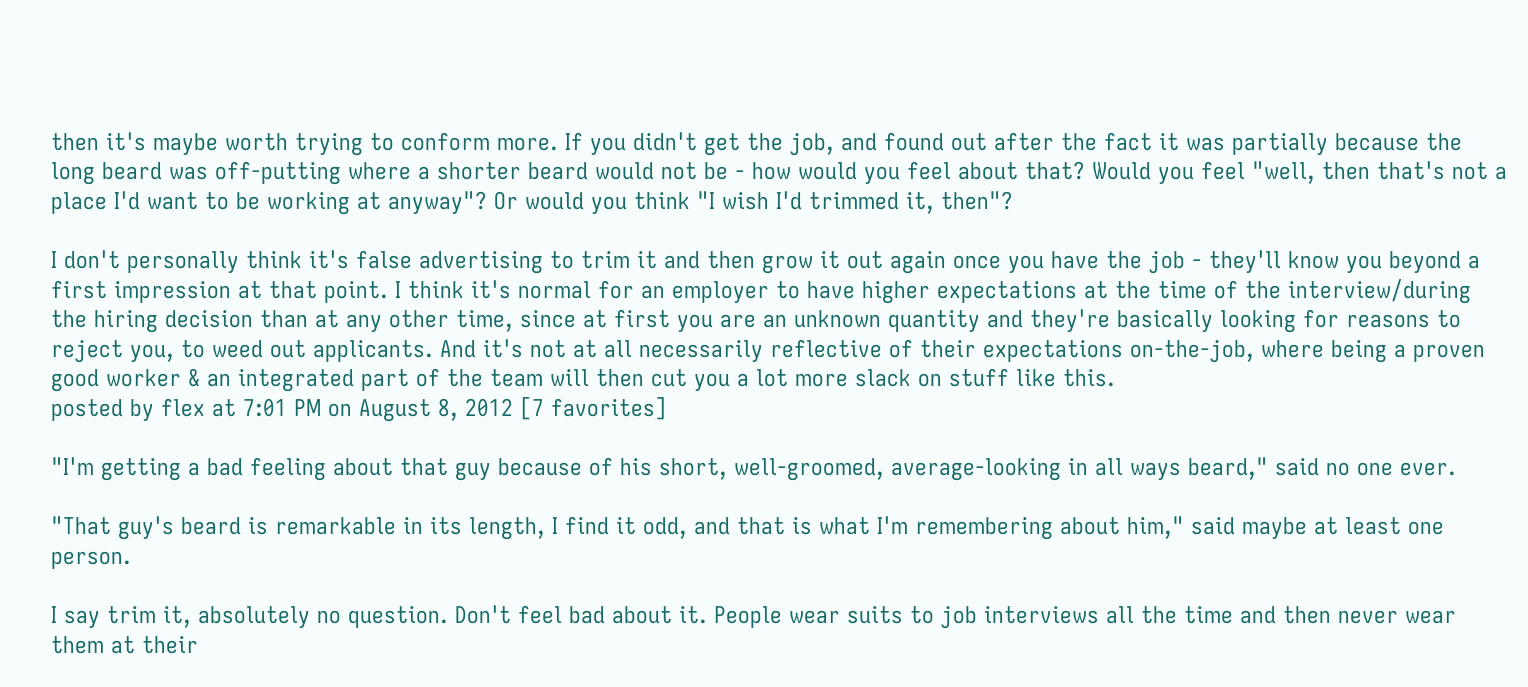then it's maybe worth trying to conform more. If you didn't get the job, and found out after the fact it was partially because the long beard was off-putting where a shorter beard would not be - how would you feel about that? Would you feel "well, then that's not a place I'd want to be working at anyway"? Or would you think "I wish I'd trimmed it, then"?

I don't personally think it's false advertising to trim it and then grow it out again once you have the job - they'll know you beyond a first impression at that point. I think it's normal for an employer to have higher expectations at the time of the interview/during the hiring decision than at any other time, since at first you are an unknown quantity and they're basically looking for reasons to reject you, to weed out applicants. And it's not at all necessarily reflective of their expectations on-the-job, where being a proven good worker & an integrated part of the team will then cut you a lot more slack on stuff like this.
posted by flex at 7:01 PM on August 8, 2012 [7 favorites]

"I'm getting a bad feeling about that guy because of his short, well-groomed, average-looking in all ways beard," said no one ever.

"That guy's beard is remarkable in its length, I find it odd, and that is what I'm remembering about him," said maybe at least one person.

I say trim it, absolutely no question. Don't feel bad about it. People wear suits to job interviews all the time and then never wear them at their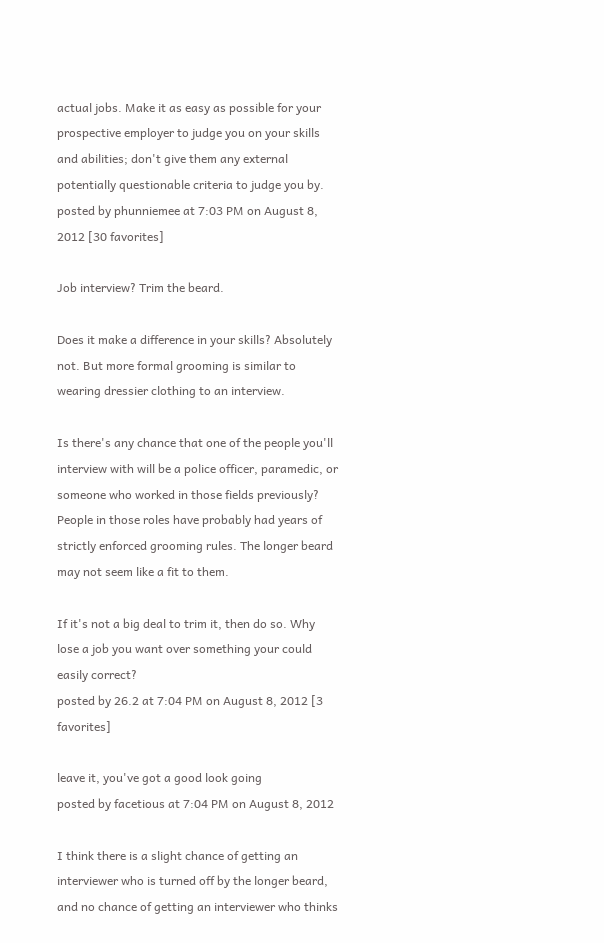actual jobs. Make it as easy as possible for your prospective employer to judge you on your skills and abilities; don't give them any external potentially questionable criteria to judge you by.
posted by phunniemee at 7:03 PM on August 8, 2012 [30 favorites]

Job interview? Trim the beard.

Does it make a difference in your skills? Absolutely not. But more formal grooming is similar to wearing dressier clothing to an interview.

Is there's any chance that one of the people you'll interview with will be a police officer, paramedic, or someone who worked in those fields previously? People in those roles have probably had years of strictly enforced grooming rules. The longer beard may not seem like a fit to them.

If it's not a big deal to trim it, then do so. Why lose a job you want over something your could easily correct?
posted by 26.2 at 7:04 PM on August 8, 2012 [3 favorites]

leave it, you've got a good look going
posted by facetious at 7:04 PM on August 8, 2012

I think there is a slight chance of getting an interviewer who is turned off by the longer beard, and no chance of getting an interviewer who thinks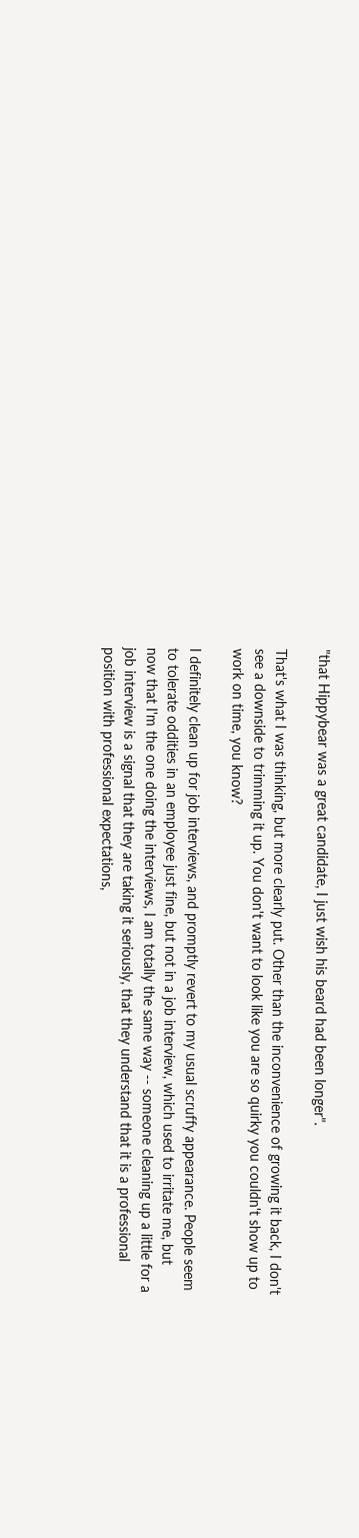"that Hippybear was a great candidate, I just wish his beard had been longer".

That's what I was thinking, but more clearly put. Other than the inconvenience of growing it back, I don't see a downside to trimming it up. You don't want to look like you are so quirky you couldn't show up to work on time, you know?

I definitely clean up for job interviews, and promptly revert to my usual scruffy appearance. People seem to tolerate oddities in an employee just fine, but not in a job interview, which used to irritate me, but now that I'm the one doing the interviews, I am totally the same way -- someone cleaning up a little for a job interview is a signal that they are taking it seriously, that they understand that it is a professional position with professional expectations,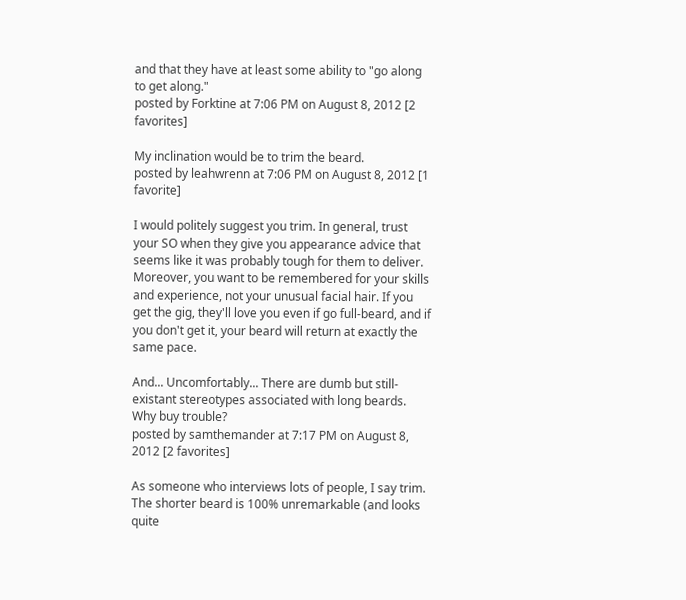and that they have at least some ability to "go along to get along."
posted by Forktine at 7:06 PM on August 8, 2012 [2 favorites]

My inclination would be to trim the beard.
posted by leahwrenn at 7:06 PM on August 8, 2012 [1 favorite]

I would politely suggest you trim. In general, trust your SO when they give you appearance advice that seems like it was probably tough for them to deliver. Moreover, you want to be remembered for your skills and experience, not your unusual facial hair. If you get the gig, they'll love you even if go full-beard, and if you don't get it, your beard will return at exactly the same pace.

And... Uncomfortably... There are dumb but still-existant stereotypes associated with long beards. Why buy trouble?
posted by samthemander at 7:17 PM on August 8, 2012 [2 favorites]

As someone who interviews lots of people, I say trim. The shorter beard is 100% unremarkable (and looks quite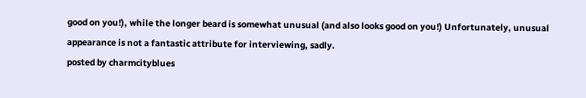good on you!), while the longer beard is somewhat unusual (and also looks good on you!) Unfortunately, unusual appearance is not a fantastic attribute for interviewing, sadly.
posted by charmcityblues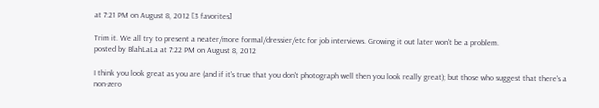at 7:21 PM on August 8, 2012 [3 favorites]

Trim it. We all try to present a neater/more formal/dressier/etc for job interviews. Growing it out later won't be a problem.
posted by BlahLaLa at 7:22 PM on August 8, 2012

I think you look great as you are (and if it's true that you don't photograph well then you look really great); but those who suggest that there's a non-zero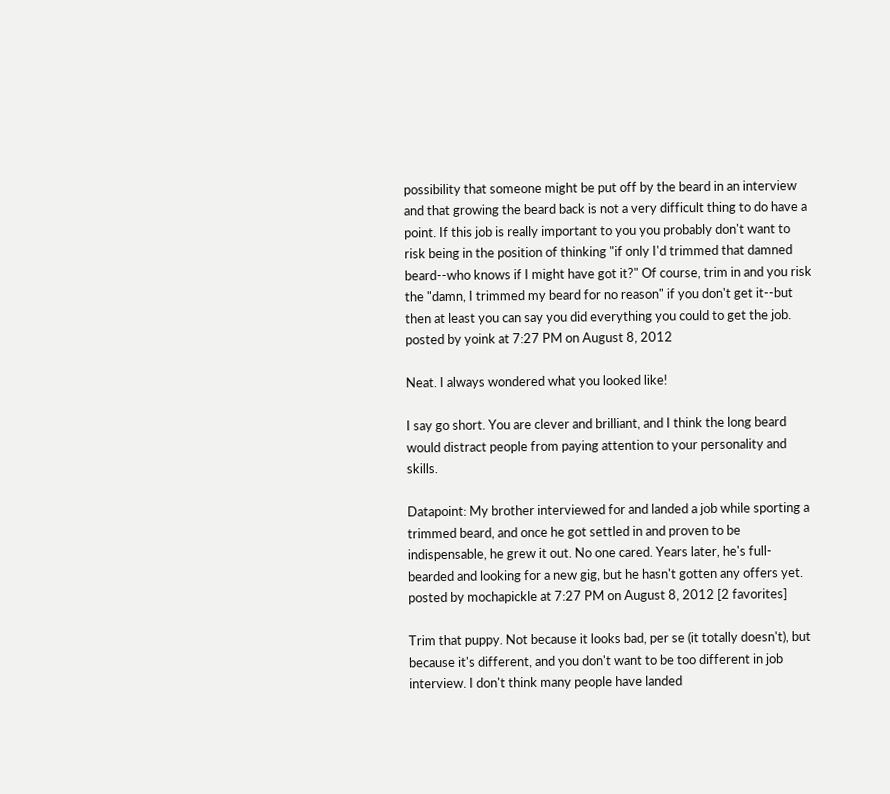possibility that someone might be put off by the beard in an interview and that growing the beard back is not a very difficult thing to do have a point. If this job is really important to you you probably don't want to risk being in the position of thinking "if only I'd trimmed that damned beard--who knows if I might have got it?" Of course, trim in and you risk the "damn, I trimmed my beard for no reason" if you don't get it--but then at least you can say you did everything you could to get the job.
posted by yoink at 7:27 PM on August 8, 2012

Neat. I always wondered what you looked like!

I say go short. You are clever and brilliant, and I think the long beard would distract people from paying attention to your personality and skills.

Datapoint: My brother interviewed for and landed a job while sporting a trimmed beard, and once he got settled in and proven to be indispensable, he grew it out. No one cared. Years later, he's full-bearded and looking for a new gig, but he hasn't gotten any offers yet.
posted by mochapickle at 7:27 PM on August 8, 2012 [2 favorites]

Trim that puppy. Not because it looks bad, per se (it totally doesn't), but because it's different, and you don't want to be too different in job interview. I don't think many people have landed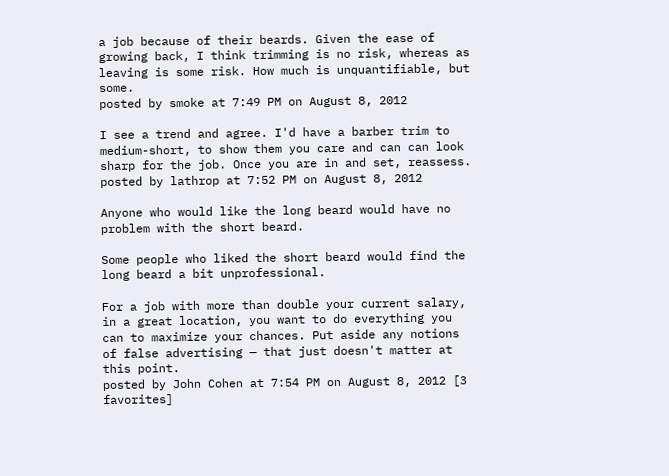a job because of their beards. Given the ease of growing back, I think trimming is no risk, whereas as leaving is some risk. How much is unquantifiable, but some.
posted by smoke at 7:49 PM on August 8, 2012

I see a trend and agree. I'd have a barber trim to medium-short, to show them you care and can can look sharp for the job. Once you are in and set, reassess.
posted by lathrop at 7:52 PM on August 8, 2012

Anyone who would like the long beard would have no problem with the short beard.

Some people who liked the short beard would find the long beard a bit unprofessional.

For a job with more than double your current salary, in a great location, you want to do everything you can to maximize your chances. Put aside any notions of false advertising — that just doesn't matter at this point.
posted by John Cohen at 7:54 PM on August 8, 2012 [3 favorites]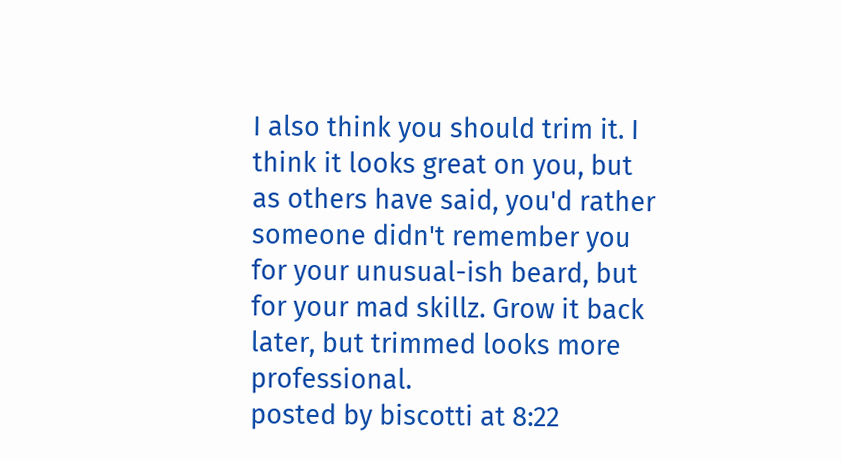I also think you should trim it. I think it looks great on you, but as others have said, you'd rather someone didn't remember you for your unusual-ish beard, but for your mad skillz. Grow it back later, but trimmed looks more professional.
posted by biscotti at 8:22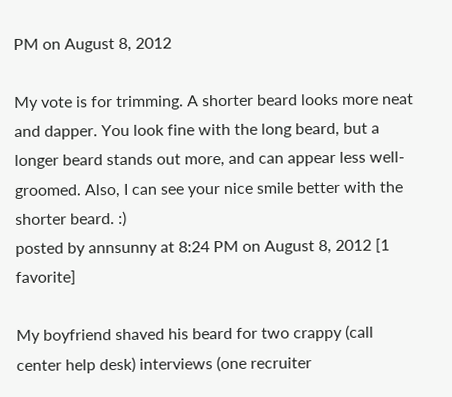PM on August 8, 2012

My vote is for trimming. A shorter beard looks more neat and dapper. You look fine with the long beard, but a longer beard stands out more, and can appear less well-groomed. Also, I can see your nice smile better with the shorter beard. :)
posted by annsunny at 8:24 PM on August 8, 2012 [1 favorite]

My boyfriend shaved his beard for two crappy (call center help desk) interviews (one recruiter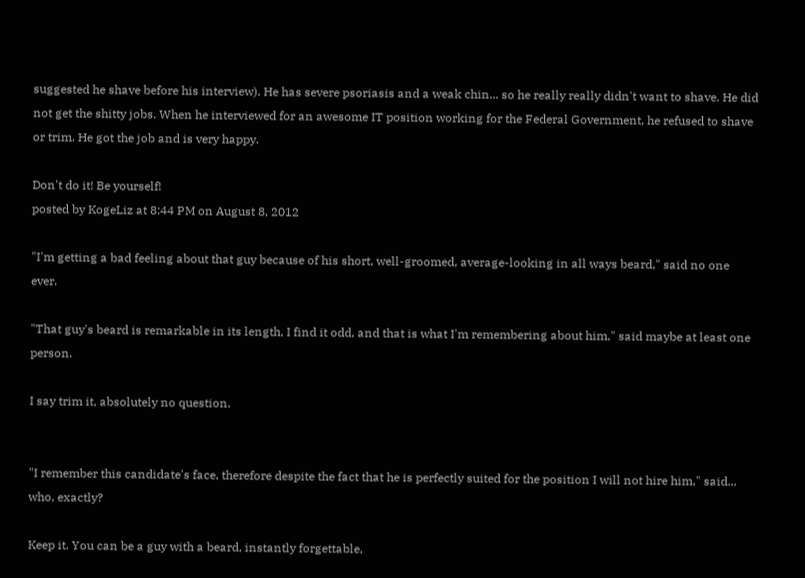suggested he shave before his interview). He has severe psoriasis and a weak chin... so he really really didn't want to shave. He did not get the shitty jobs. When he interviewed for an awesome IT position working for the Federal Government, he refused to shave or trim. He got the job and is very happy.

Don't do it! Be yourself!
posted by KogeLiz at 8:44 PM on August 8, 2012

"I'm getting a bad feeling about that guy because of his short, well-groomed, average-looking in all ways beard," said no one ever.

"That guy's beard is remarkable in its length, I find it odd, and that is what I'm remembering about him," said maybe at least one person.

I say trim it, absolutely no question.


"I remember this candidate's face, therefore despite the fact that he is perfectly suited for the position I will not hire him," said... who, exactly?

Keep it. You can be a guy with a beard, instantly forgettable,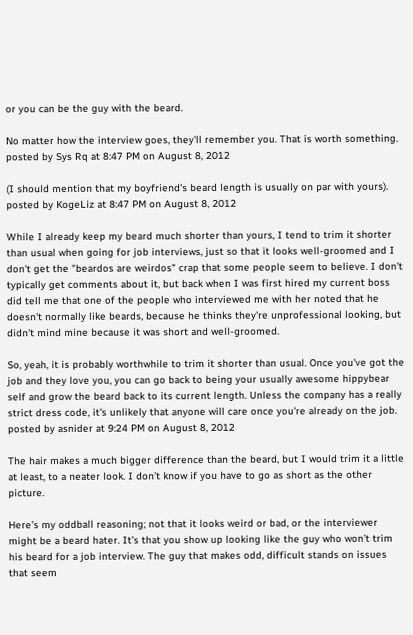or you can be the guy with the beard.

No matter how the interview goes, they'll remember you. That is worth something.
posted by Sys Rq at 8:47 PM on August 8, 2012

(I should mention that my boyfriend's beard length is usually on par with yours).
posted by KogeLiz at 8:47 PM on August 8, 2012

While I already keep my beard much shorter than yours, I tend to trim it shorter than usual when going for job interviews, just so that it looks well-groomed and I don't get the "beardos are weirdos" crap that some people seem to believe. I don't typically get comments about it, but back when I was first hired my current boss did tell me that one of the people who interviewed me with her noted that he doesn't normally like beards, because he thinks they're unprofessional looking, but didn't mind mine because it was short and well-groomed.

So, yeah, it is probably worthwhile to trim it shorter than usual. Once you've got the job and they love you, you can go back to being your usually awesome hippybear self and grow the beard back to its current length. Unless the company has a really strict dress code, it's unlikely that anyone will care once you're already on the job.
posted by asnider at 9:24 PM on August 8, 2012

The hair makes a much bigger difference than the beard, but I would trim it a little at least, to a neater look. I don’t know if you have to go as short as the other picture.

Here’s my oddball reasoning; not that it looks weird or bad, or the interviewer might be a beard hater. It’s that you show up looking like the guy who won’t trim his beard for a job interview. The guy that makes odd, difficult stands on issues that seem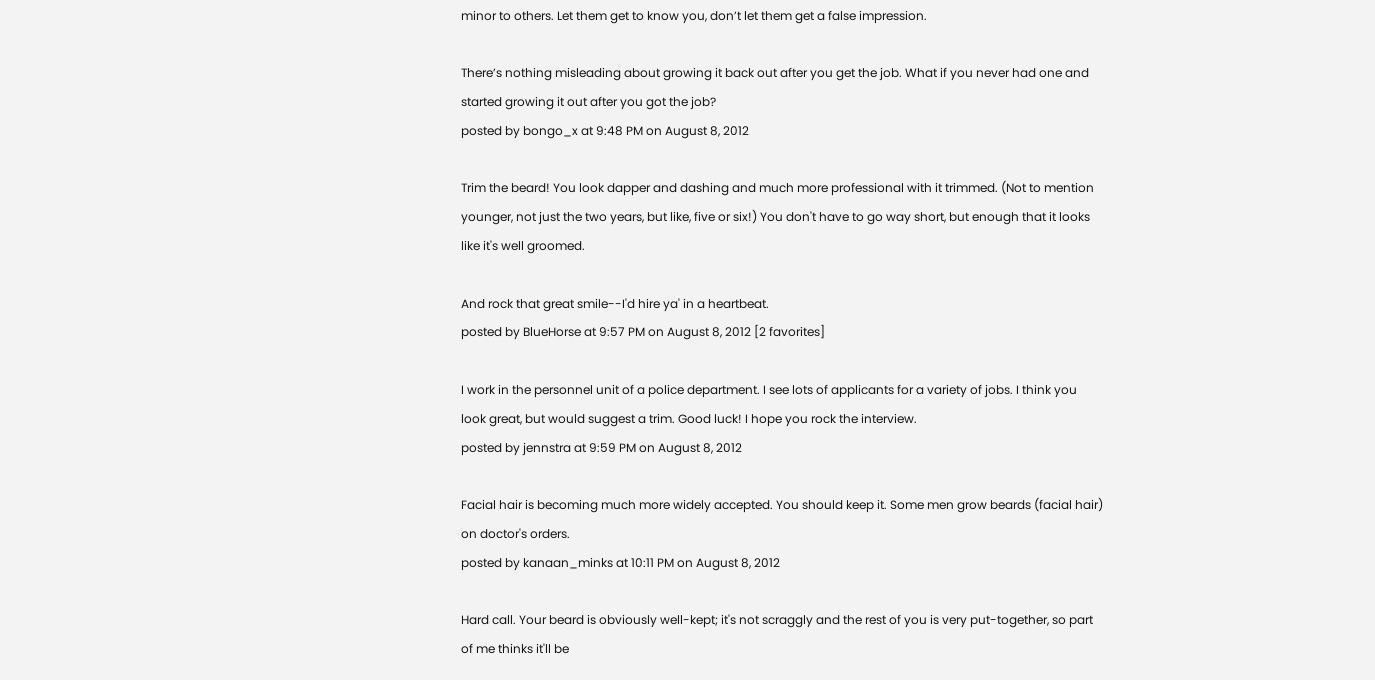minor to others. Let them get to know you, don’t let them get a false impression.

There’s nothing misleading about growing it back out after you get the job. What if you never had one and started growing it out after you got the job?
posted by bongo_x at 9:48 PM on August 8, 2012

Trim the beard! You look dapper and dashing and much more professional with it trimmed. (Not to mention younger, not just the two years, but like, five or six!) You don't have to go way short, but enough that it looks like it's well groomed.

And rock that great smile--I'd hire ya' in a heartbeat.
posted by BlueHorse at 9:57 PM on August 8, 2012 [2 favorites]

I work in the personnel unit of a police department. I see lots of applicants for a variety of jobs. I think you look great, but would suggest a trim. Good luck! I hope you rock the interview.
posted by jennstra at 9:59 PM on August 8, 2012

Facial hair is becoming much more widely accepted. You should keep it. Some men grow beards (facial hair) on doctor's orders.
posted by kanaan_minks at 10:11 PM on August 8, 2012

Hard call. Your beard is obviously well-kept; it's not scraggly and the rest of you is very put-together, so part of me thinks it'll be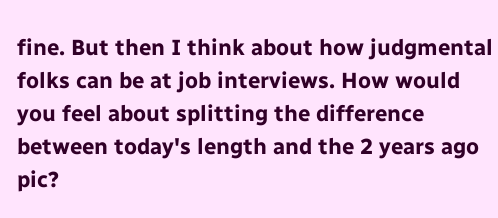fine. But then I think about how judgmental folks can be at job interviews. How would you feel about splitting the difference between today's length and the 2 years ago pic?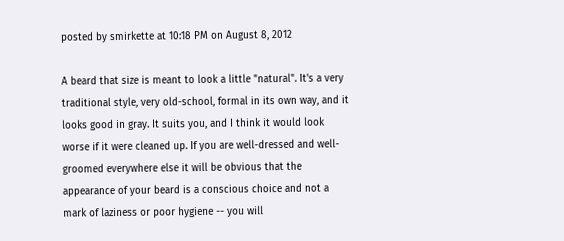posted by smirkette at 10:18 PM on August 8, 2012

A beard that size is meant to look a little "natural". It's a very traditional style, very old-school, formal in its own way, and it looks good in gray. It suits you, and I think it would look worse if it were cleaned up. If you are well-dressed and well-groomed everywhere else it will be obvious that the appearance of your beard is a conscious choice and not a mark of laziness or poor hygiene -- you will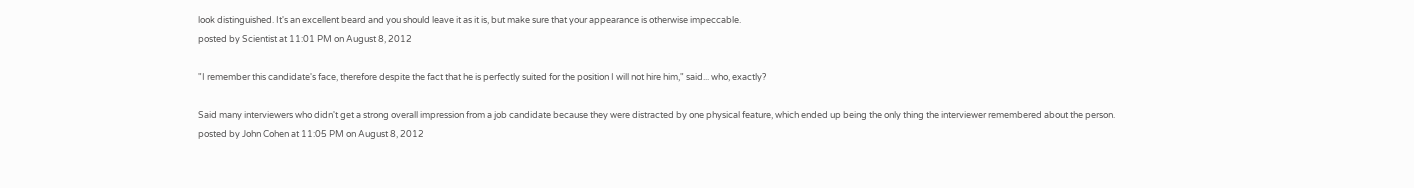look distinguished. It's an excellent beard and you should leave it as it is, but make sure that your appearance is otherwise impeccable.
posted by Scientist at 11:01 PM on August 8, 2012

"I remember this candidate's face, therefore despite the fact that he is perfectly suited for the position I will not hire him," said... who, exactly?

Said many interviewers who didn't get a strong overall impression from a job candidate because they were distracted by one physical feature, which ended up being the only thing the interviewer remembered about the person.
posted by John Cohen at 11:05 PM on August 8, 2012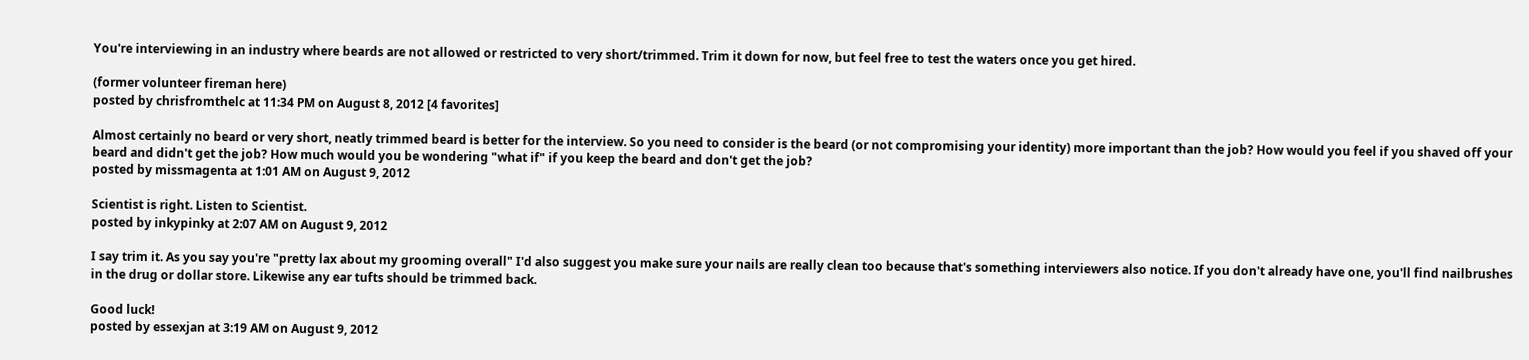You're interviewing in an industry where beards are not allowed or restricted to very short/trimmed. Trim it down for now, but feel free to test the waters once you get hired.

(former volunteer fireman here)
posted by chrisfromthelc at 11:34 PM on August 8, 2012 [4 favorites]

Almost certainly no beard or very short, neatly trimmed beard is better for the interview. So you need to consider is the beard (or not compromising your identity) more important than the job? How would you feel if you shaved off your beard and didn't get the job? How much would you be wondering "what if" if you keep the beard and don't get the job?
posted by missmagenta at 1:01 AM on August 9, 2012

Scientist is right. Listen to Scientist.
posted by inkypinky at 2:07 AM on August 9, 2012

I say trim it. As you say you're "pretty lax about my grooming overall" I'd also suggest you make sure your nails are really clean too because that's something interviewers also notice. If you don't already have one, you'll find nailbrushes in the drug or dollar store. Likewise any ear tufts should be trimmed back.

Good luck!
posted by essexjan at 3:19 AM on August 9, 2012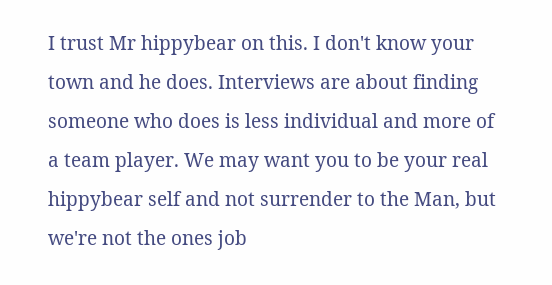I trust Mr hippybear on this. I don't know your town and he does. Interviews are about finding someone who does is less individual and more of a team player. We may want you to be your real hippybear self and not surrender to the Man, but we're not the ones job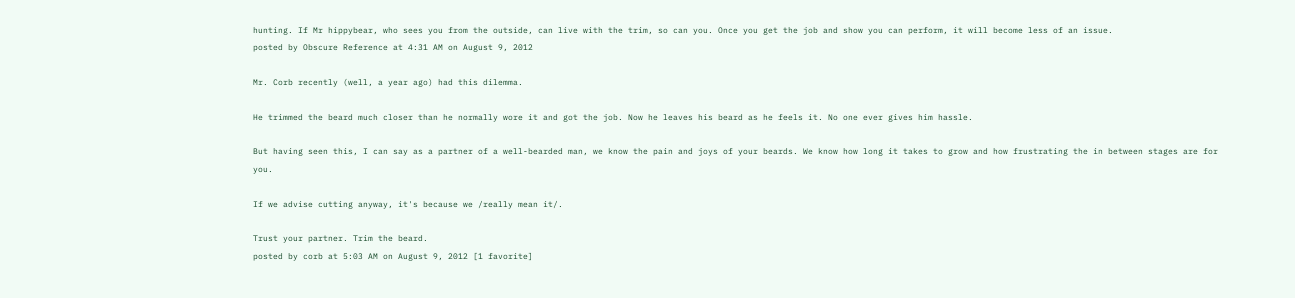hunting. If Mr hippybear, who sees you from the outside, can live with the trim, so can you. Once you get the job and show you can perform, it will become less of an issue.
posted by Obscure Reference at 4:31 AM on August 9, 2012

Mr. Corb recently (well, a year ago) had this dilemma.

He trimmed the beard much closer than he normally wore it and got the job. Now he leaves his beard as he feels it. No one ever gives him hassle.

But having seen this, I can say as a partner of a well-bearded man, we know the pain and joys of your beards. We know how long it takes to grow and how frustrating the in between stages are for you.

If we advise cutting anyway, it's because we /really mean it/.

Trust your partner. Trim the beard.
posted by corb at 5:03 AM on August 9, 2012 [1 favorite]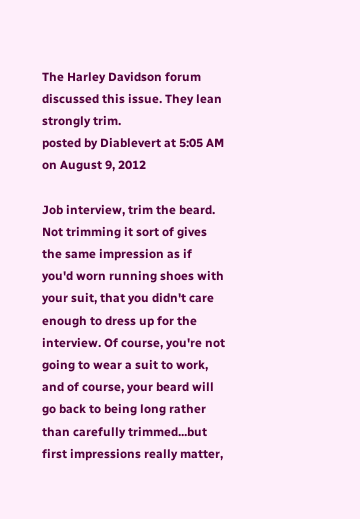The Harley Davidson forum discussed this issue. They lean strongly trim.
posted by Diablevert at 5:05 AM on August 9, 2012

Job interview, trim the beard. Not trimming it sort of gives the same impression as if you'd worn running shoes with your suit, that you didn't care enough to dress up for the interview. Of course, you're not going to wear a suit to work, and of course, your beard will go back to being long rather than carefully trimmed...but first impressions really matter,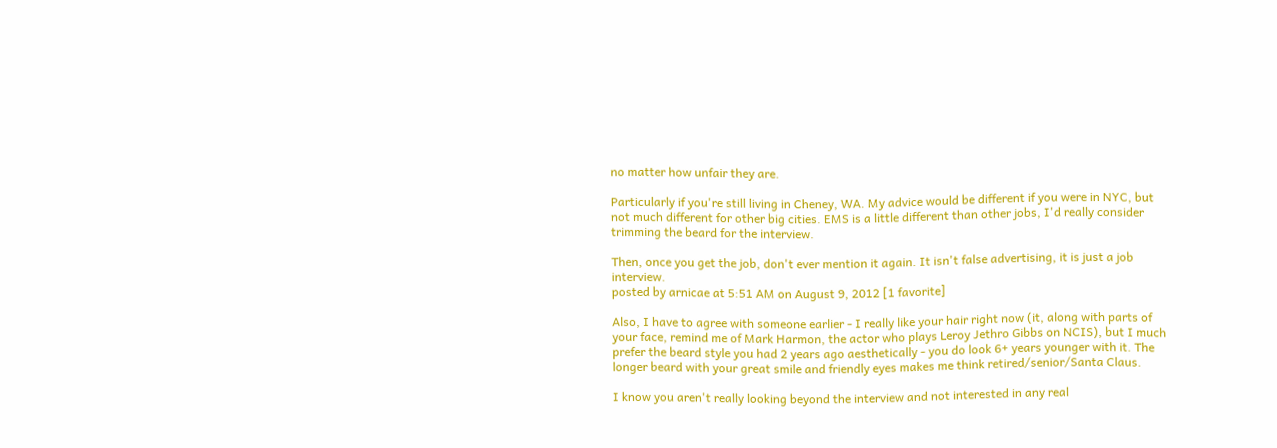no matter how unfair they are.

Particularly if you're still living in Cheney, WA. My advice would be different if you were in NYC, but not much different for other big cities. EMS is a little different than other jobs, I'd really consider trimming the beard for the interview.

Then, once you get the job, don't ever mention it again. It isn't false advertising, it is just a job interview.
posted by arnicae at 5:51 AM on August 9, 2012 [1 favorite]

Also, I have to agree with someone earlier - I really like your hair right now (it, along with parts of your face, remind me of Mark Harmon, the actor who plays Leroy Jethro Gibbs on NCIS), but I much prefer the beard style you had 2 years ago aesthetically - you do look 6+ years younger with it. The longer beard with your great smile and friendly eyes makes me think retired/senior/Santa Claus.

I know you aren't really looking beyond the interview and not interested in any real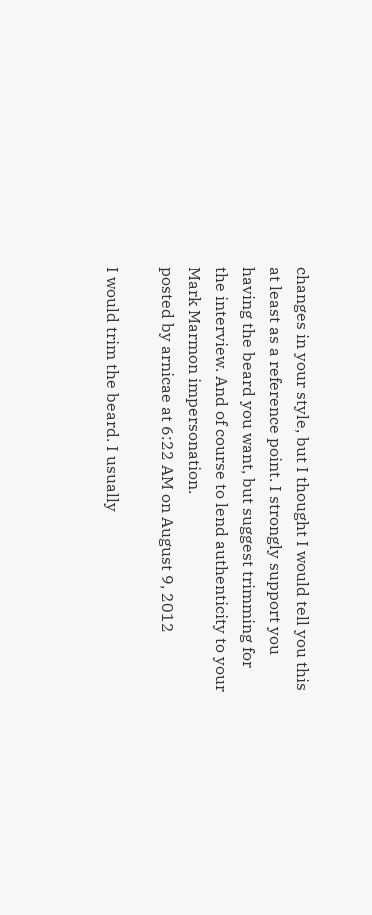changes in your style, but I thought I would tell you this at least as a reference point. I strongly support you having the beard you want, but suggest trimming for the interview. And of course to lend authenticity to your Mark Marmon impersonation.
posted by arnicae at 6:22 AM on August 9, 2012

I would trim the beard. I usually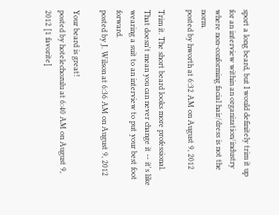sport a long beard, but I would definitely trim it up for an interview within an organization/industry where non-conforming facial hair/dress is not the norm.
posted by hworth at 6:32 AM on August 9, 2012

Trim it. The short beard looks more professional. That doesn't mean you can never change it -- it's like wearing a suit to an interview to put your best foot forward.
posted by J. Wilson at 6:36 AM on August 9, 2012

Your beard is great!
posted by hotelechozulu at 6:40 AM on August 9, 2012 [1 favorite]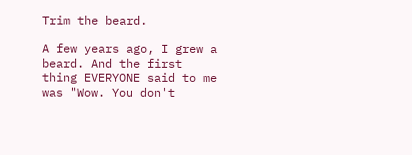Trim the beard.

A few years ago, I grew a beard. And the first thing EVERYONE said to me was "Wow. You don't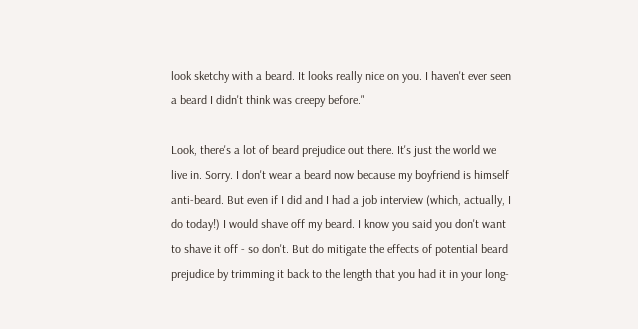look sketchy with a beard. It looks really nice on you. I haven't ever seen a beard I didn't think was creepy before."

Look, there's a lot of beard prejudice out there. It's just the world we live in. Sorry. I don't wear a beard now because my boyfriend is himself anti-beard. But even if I did and I had a job interview (which, actually, I do today!) I would shave off my beard. I know you said you don't want to shave it off - so don't. But do mitigate the effects of potential beard prejudice by trimming it back to the length that you had it in your long-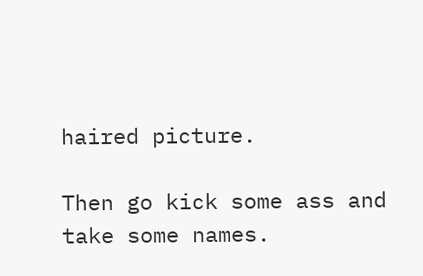haired picture.

Then go kick some ass and take some names.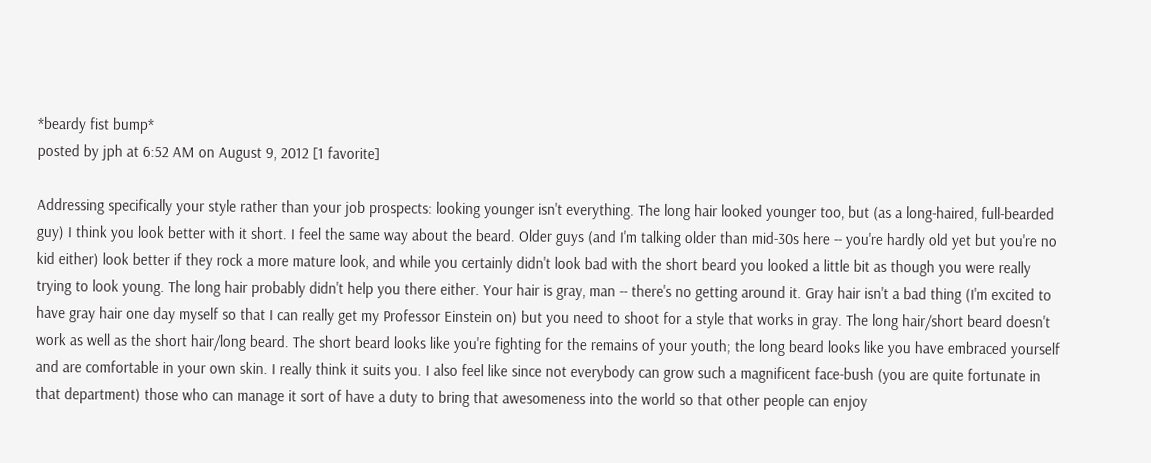*beardy fist bump*
posted by jph at 6:52 AM on August 9, 2012 [1 favorite]

Addressing specifically your style rather than your job prospects: looking younger isn't everything. The long hair looked younger too, but (as a long-haired, full-bearded guy) I think you look better with it short. I feel the same way about the beard. Older guys (and I'm talking older than mid-30s here -- you're hardly old yet but you're no kid either) look better if they rock a more mature look, and while you certainly didn't look bad with the short beard you looked a little bit as though you were really trying to look young. The long hair probably didn't help you there either. Your hair is gray, man -- there's no getting around it. Gray hair isn't a bad thing (I'm excited to have gray hair one day myself so that I can really get my Professor Einstein on) but you need to shoot for a style that works in gray. The long hair/short beard doesn't work as well as the short hair/long beard. The short beard looks like you're fighting for the remains of your youth; the long beard looks like you have embraced yourself and are comfortable in your own skin. I really think it suits you. I also feel like since not everybody can grow such a magnificent face-bush (you are quite fortunate in that department) those who can manage it sort of have a duty to bring that awesomeness into the world so that other people can enjoy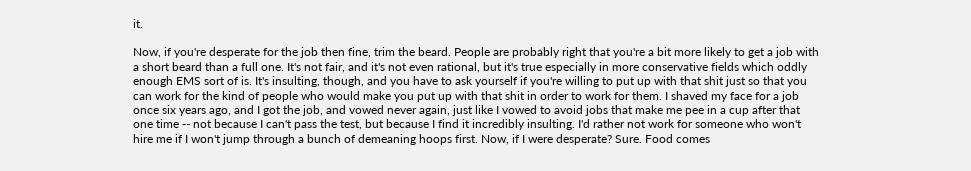it.

Now, if you're desperate for the job then fine, trim the beard. People are probably right that you're a bit more likely to get a job with a short beard than a full one. It's not fair, and it's not even rational, but it's true especially in more conservative fields which oddly enough EMS sort of is. It's insulting, though, and you have to ask yourself if you're willing to put up with that shit just so that you can work for the kind of people who would make you put up with that shit in order to work for them. I shaved my face for a job once six years ago, and I got the job, and vowed never again, just like I vowed to avoid jobs that make me pee in a cup after that one time -- not because I can't pass the test, but because I find it incredibly insulting. I'd rather not work for someone who won't hire me if I won't jump through a bunch of demeaning hoops first. Now, if I were desperate? Sure. Food comes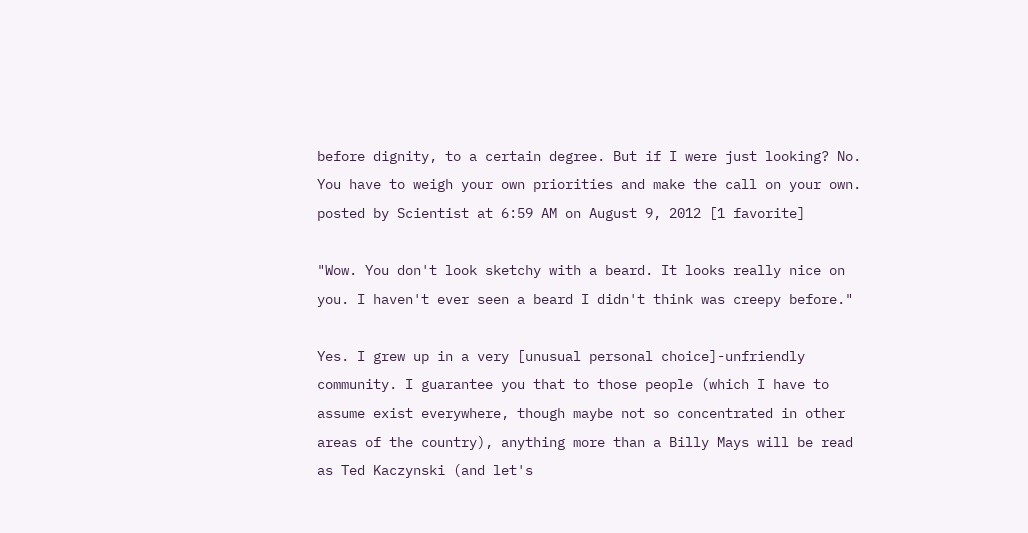before dignity, to a certain degree. But if I were just looking? No. You have to weigh your own priorities and make the call on your own.
posted by Scientist at 6:59 AM on August 9, 2012 [1 favorite]

"Wow. You don't look sketchy with a beard. It looks really nice on you. I haven't ever seen a beard I didn't think was creepy before."

Yes. I grew up in a very [unusual personal choice]-unfriendly community. I guarantee you that to those people (which I have to assume exist everywhere, though maybe not so concentrated in other areas of the country), anything more than a Billy Mays will be read as Ted Kaczynski (and let's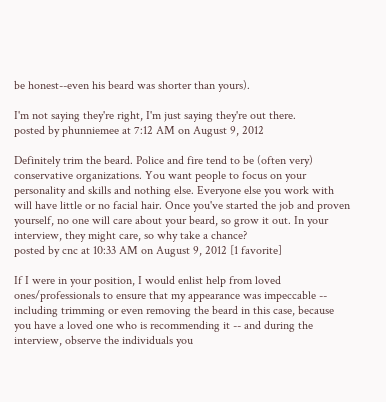be honest--even his beard was shorter than yours).

I'm not saying they're right, I'm just saying they're out there.
posted by phunniemee at 7:12 AM on August 9, 2012

Definitely trim the beard. Police and fire tend to be (often very) conservative organizations. You want people to focus on your personality and skills and nothing else. Everyone else you work with will have little or no facial hair. Once you've started the job and proven yourself, no one will care about your beard, so grow it out. In your interview, they might care, so why take a chance?
posted by cnc at 10:33 AM on August 9, 2012 [1 favorite]

If I were in your position, I would enlist help from loved ones/professionals to ensure that my appearance was impeccable -- including trimming or even removing the beard in this case, because you have a loved one who is recommending it -- and during the interview, observe the individuals you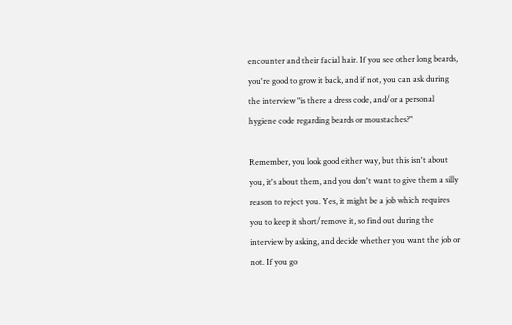encounter and their facial hair. If you see other long beards, you're good to grow it back, and if not, you can ask during the interview "is there a dress code, and/or a personal hygiene code regarding beards or moustaches?"

Remember, you look good either way, but this isn't about you, it's about them, and you don't want to give them a silly reason to reject you. Yes, it might be a job which requires you to keep it short/remove it, so find out during the interview by asking, and decide whether you want the job or not. If you go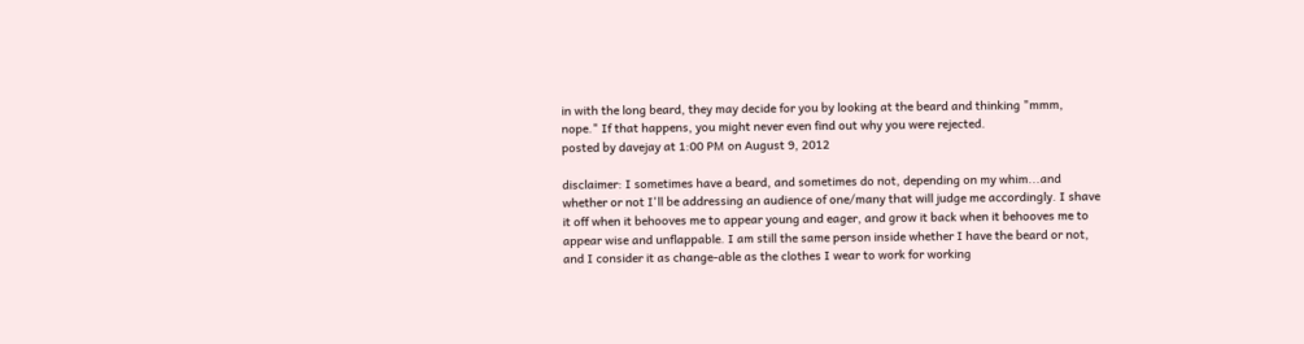in with the long beard, they may decide for you by looking at the beard and thinking "mmm, nope." If that happens, you might never even find out why you were rejected.
posted by davejay at 1:00 PM on August 9, 2012

disclaimer: I sometimes have a beard, and sometimes do not, depending on my whim...and whether or not I'll be addressing an audience of one/many that will judge me accordingly. I shave it off when it behooves me to appear young and eager, and grow it back when it behooves me to appear wise and unflappable. I am still the same person inside whether I have the beard or not, and I consider it as change-able as the clothes I wear to work for working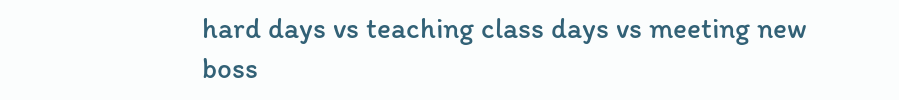hard days vs teaching class days vs meeting new boss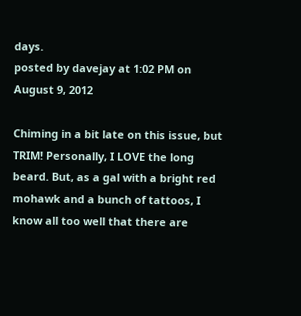days.
posted by davejay at 1:02 PM on August 9, 2012

Chiming in a bit late on this issue, but TRIM! Personally, I LOVE the long beard. But, as a gal with a bright red mohawk and a bunch of tattoos, I know all too well that there are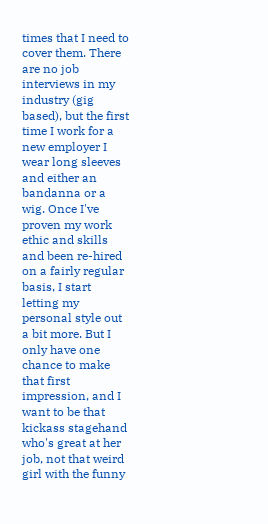times that I need to cover them. There are no job interviews in my industry (gig based), but the first time I work for a new employer I wear long sleeves and either an bandanna or a wig. Once I've proven my work ethic and skills and been re-hired on a fairly regular basis, I start letting my personal style out a bit more. But I only have one chance to make that first impression, and I want to be that kickass stagehand who's great at her job, not that weird girl with the funny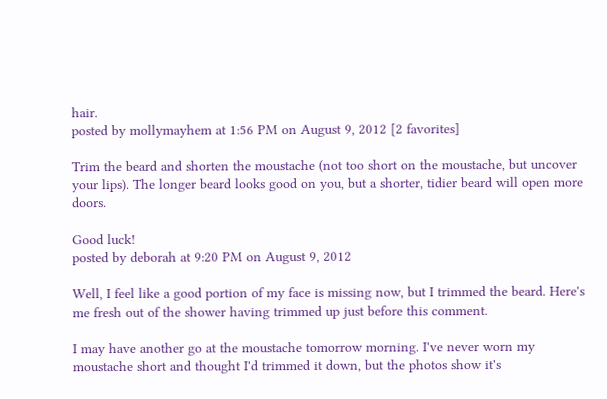hair.
posted by mollymayhem at 1:56 PM on August 9, 2012 [2 favorites]

Trim the beard and shorten the moustache (not too short on the moustache, but uncover your lips). The longer beard looks good on you, but a shorter, tidier beard will open more doors.

Good luck!
posted by deborah at 9:20 PM on August 9, 2012

Well, I feel like a good portion of my face is missing now, but I trimmed the beard. Here's me fresh out of the shower having trimmed up just before this comment.

I may have another go at the moustache tomorrow morning. I've never worn my moustache short and thought I'd trimmed it down, but the photos show it's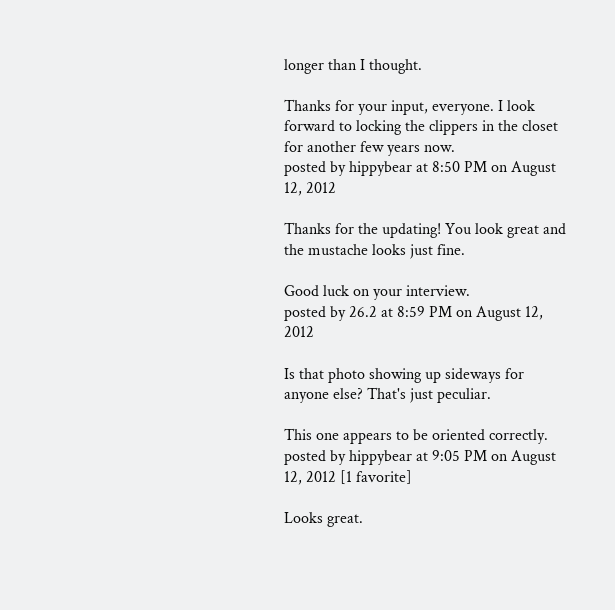longer than I thought.

Thanks for your input, everyone. I look forward to locking the clippers in the closet for another few years now.
posted by hippybear at 8:50 PM on August 12, 2012

Thanks for the updating! You look great and the mustache looks just fine.

Good luck on your interview.
posted by 26.2 at 8:59 PM on August 12, 2012

Is that photo showing up sideways for anyone else? That's just peculiar.

This one appears to be oriented correctly.
posted by hippybear at 9:05 PM on August 12, 2012 [1 favorite]

Looks great.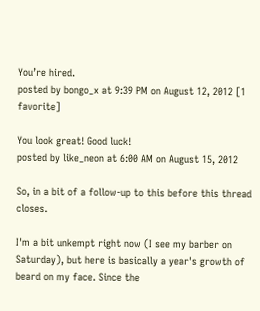You’re hired.
posted by bongo_x at 9:39 PM on August 12, 2012 [1 favorite]

You look great! Good luck!
posted by like_neon at 6:00 AM on August 15, 2012

So, in a bit of a follow-up to this before this thread closes.

I'm a bit unkempt right now (I see my barber on Saturday), but here is basically a year's growth of beard on my face. Since the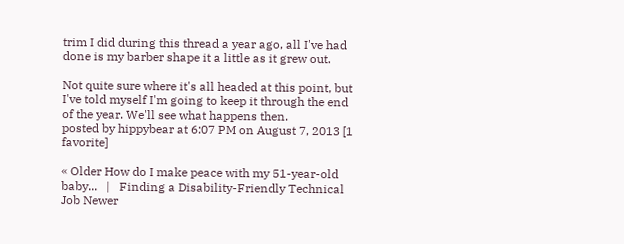trim I did during this thread a year ago, all I've had done is my barber shape it a little as it grew out.

Not quite sure where it's all headed at this point, but I've told myself I'm going to keep it through the end of the year. We'll see what happens then.
posted by hippybear at 6:07 PM on August 7, 2013 [1 favorite]

« Older How do I make peace with my 51-year-old baby...   |   Finding a Disability-Friendly Technical Job Newer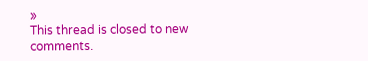»
This thread is closed to new comments.